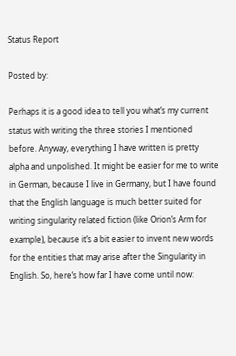Status Report

Posted by:

Perhaps it is a good idea to tell you what’s my current status with writing the three stories I mentioned before. Anyway, everything I have written is pretty alpha and unpolished. It might be easier for me to write in German, because I live in Germany, but I have found that the English language is much better suited for writing singularity related fiction (like Orion’s Arm for example), because it’s a bit easier to invent new words for the entities that may arise after the Singularity in English. So, here’s how far I have come until now: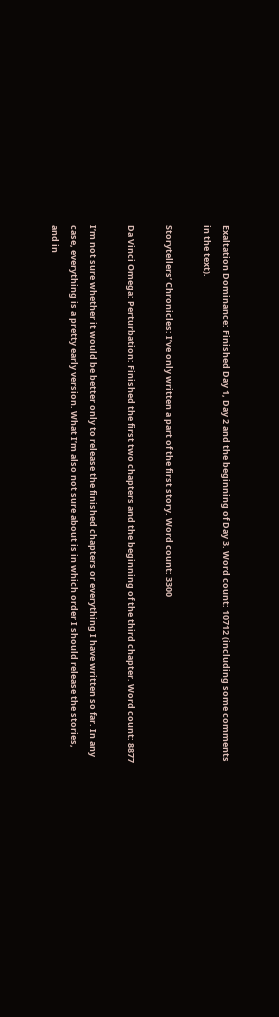Exaltation Dominance: Finished Day 1, Day 2 and the beginning of Day 3. Word count: 10712 (including some comments in the text).

Storytellers’ Chronicles: I’ve only written a part of the first story. Word count: 3300

Da Vinci Omega: Perturbation: Finished the first two chapters and the beginning of the third chapter. Word count: 8877

I’m not sure whether it would be better only to release the finished chapters or everything I have written so far. In any case, everything is a pretty early version. What I’m also not sure about is in which order I should release the stories, and in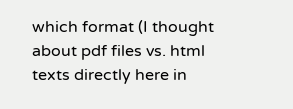which format (I thought about pdf files vs. html texts directly here in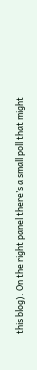this blog). On the right panel there’s a small poll that might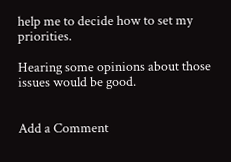help me to decide how to set my priorities.

Hearing some opinions about those issues would be good.


Add a Comment